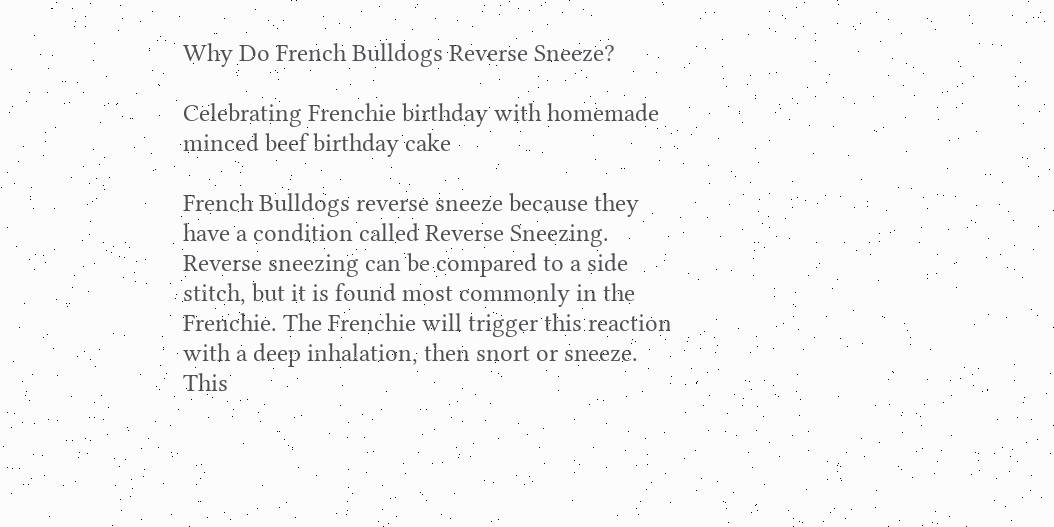Why Do French Bulldogs Reverse Sneeze?

Celebrating Frenchie birthday with homemade minced beef birthday cake

French Bulldogs reverse sneeze because they have a condition called Reverse Sneezing. Reverse sneezing can be compared to a side stitch, but it is found most commonly in the Frenchie. The Frenchie will trigger this reaction with a deep inhalation, then snort or sneeze. This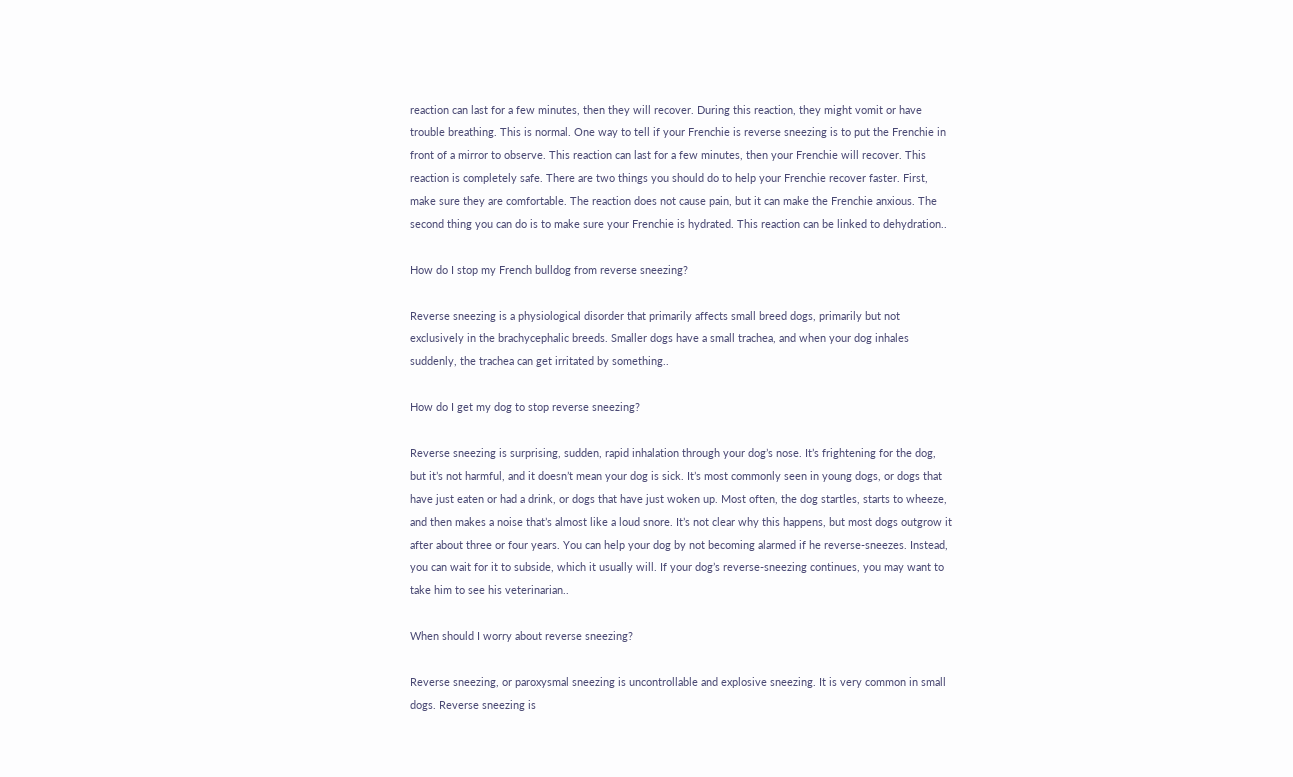reaction can last for a few minutes, then they will recover. During this reaction, they might vomit or have trouble breathing. This is normal. One way to tell if your Frenchie is reverse sneezing is to put the Frenchie in front of a mirror to observe. This reaction can last for a few minutes, then your Frenchie will recover. This reaction is completely safe. There are two things you should do to help your Frenchie recover faster. First, make sure they are comfortable. The reaction does not cause pain, but it can make the Frenchie anxious. The second thing you can do is to make sure your Frenchie is hydrated. This reaction can be linked to dehydration..

How do I stop my French bulldog from reverse sneezing?

Reverse sneezing is a physiological disorder that primarily affects small breed dogs, primarily but not exclusively in the brachycephalic breeds. Smaller dogs have a small trachea, and when your dog inhales suddenly, the trachea can get irritated by something..

How do I get my dog to stop reverse sneezing?

Reverse sneezing is surprising, sudden, rapid inhalation through your dog’s nose. It’s frightening for the dog, but it’s not harmful, and it doesn’t mean your dog is sick. It’s most commonly seen in young dogs, or dogs that have just eaten or had a drink, or dogs that have just woken up. Most often, the dog startles, starts to wheeze, and then makes a noise that’s almost like a loud snore. It’s not clear why this happens, but most dogs outgrow it after about three or four years. You can help your dog by not becoming alarmed if he reverse-sneezes. Instead, you can wait for it to subside, which it usually will. If your dog’s reverse-sneezing continues, you may want to take him to see his veterinarian..

When should I worry about reverse sneezing?

Reverse sneezing, or paroxysmal sneezing is uncontrollable and explosive sneezing. It is very common in small dogs. Reverse sneezing is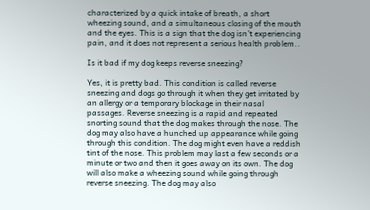characterized by a quick intake of breath, a short wheezing sound, and a simultaneous closing of the mouth and the eyes. This is a sign that the dog isn’t experiencing pain, and it does not represent a serious health problem..

Is it bad if my dog keeps reverse sneezing?

Yes, it is pretty bad. This condition is called reverse sneezing and dogs go through it when they get irritated by an allergy or a temporary blockage in their nasal passages. Reverse sneezing is a rapid and repeated snorting sound that the dog makes through the nose. The dog may also have a hunched up appearance while going through this condition. The dog might even have a reddish tint of the nose. This problem may last a few seconds or a minute or two and then it goes away on its own. The dog will also make a wheezing sound while going through reverse sneezing. The dog may also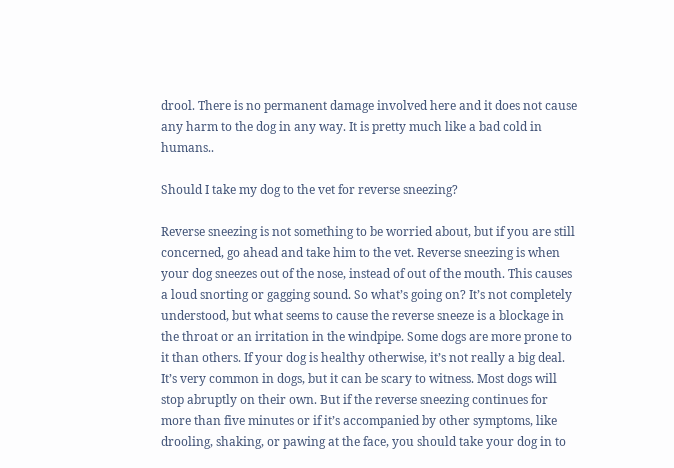drool. There is no permanent damage involved here and it does not cause any harm to the dog in any way. It is pretty much like a bad cold in humans..

Should I take my dog to the vet for reverse sneezing?

Reverse sneezing is not something to be worried about, but if you are still concerned, go ahead and take him to the vet. Reverse sneezing is when your dog sneezes out of the nose, instead of out of the mouth. This causes a loud snorting or gagging sound. So what’s going on? It’s not completely understood, but what seems to cause the reverse sneeze is a blockage in the throat or an irritation in the windpipe. Some dogs are more prone to it than others. If your dog is healthy otherwise, it’s not really a big deal. It’s very common in dogs, but it can be scary to witness. Most dogs will stop abruptly on their own. But if the reverse sneezing continues for more than five minutes or if it’s accompanied by other symptoms, like drooling, shaking, or pawing at the face, you should take your dog in to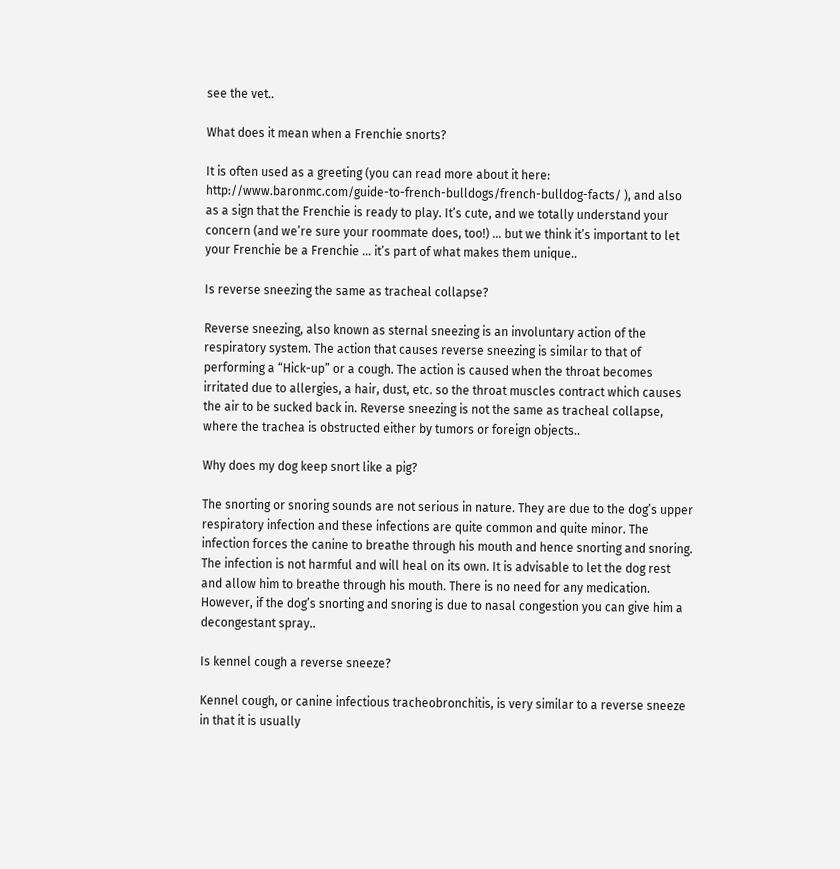see the vet..

What does it mean when a Frenchie snorts?

It is often used as a greeting (you can read more about it here: http://www.baronmc.com/guide-to-french-bulldogs/french-bulldog-facts/ ), and also as a sign that the Frenchie is ready to play. It’s cute, and we totally understand your concern (and we’re sure your roommate does, too!) … but we think it’s important to let your Frenchie be a Frenchie … it’s part of what makes them unique..

Is reverse sneezing the same as tracheal collapse?

Reverse sneezing, also known as sternal sneezing is an involuntary action of the respiratory system. The action that causes reverse sneezing is similar to that of performing a “Hick-up” or a cough. The action is caused when the throat becomes irritated due to allergies, a hair, dust, etc. so the throat muscles contract which causes the air to be sucked back in. Reverse sneezing is not the same as tracheal collapse, where the trachea is obstructed either by tumors or foreign objects..

Why does my dog keep snort like a pig?

The snorting or snoring sounds are not serious in nature. They are due to the dog’s upper respiratory infection and these infections are quite common and quite minor. The infection forces the canine to breathe through his mouth and hence snorting and snoring. The infection is not harmful and will heal on its own. It is advisable to let the dog rest and allow him to breathe through his mouth. There is no need for any medication. However, if the dog’s snorting and snoring is due to nasal congestion you can give him a decongestant spray..

Is kennel cough a reverse sneeze?

Kennel cough, or canine infectious tracheobronchitis, is very similar to a reverse sneeze in that it is usually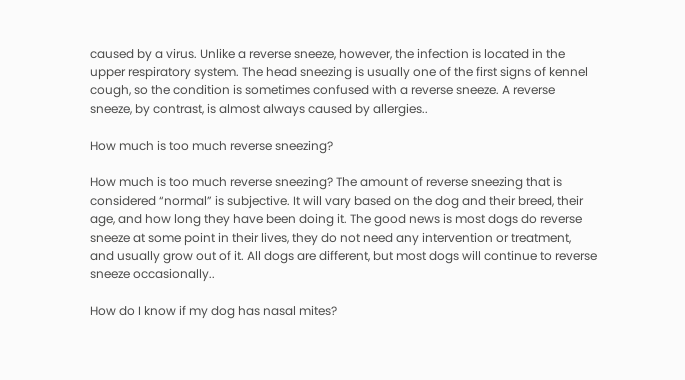caused by a virus. Unlike a reverse sneeze, however, the infection is located in the upper respiratory system. The head sneezing is usually one of the first signs of kennel cough, so the condition is sometimes confused with a reverse sneeze. A reverse sneeze, by contrast, is almost always caused by allergies..

How much is too much reverse sneezing?

How much is too much reverse sneezing? The amount of reverse sneezing that is considered “normal” is subjective. It will vary based on the dog and their breed, their age, and how long they have been doing it. The good news is most dogs do reverse sneeze at some point in their lives, they do not need any intervention or treatment, and usually grow out of it. All dogs are different, but most dogs will continue to reverse sneeze occasionally..

How do I know if my dog has nasal mites?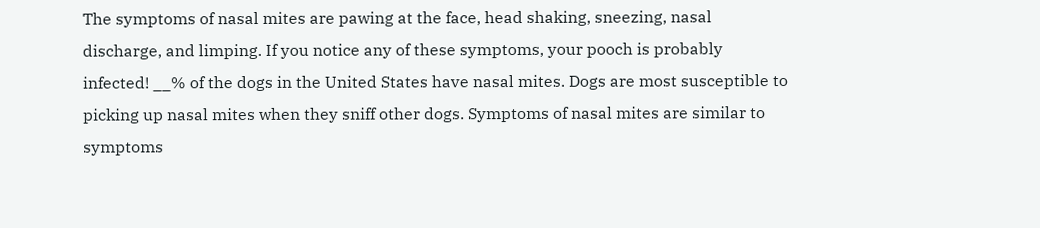The symptoms of nasal mites are pawing at the face, head shaking, sneezing, nasal discharge, and limping. If you notice any of these symptoms, your pooch is probably infected! __% of the dogs in the United States have nasal mites. Dogs are most susceptible to picking up nasal mites when they sniff other dogs. Symptoms of nasal mites are similar to symptoms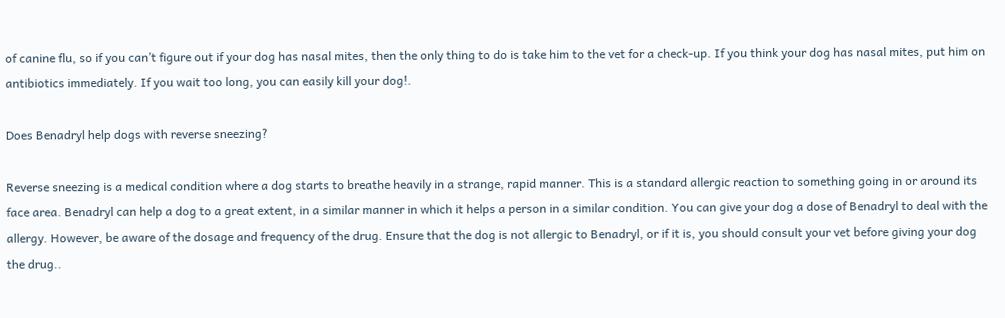of canine flu, so if you can’t figure out if your dog has nasal mites, then the only thing to do is take him to the vet for a check-up. If you think your dog has nasal mites, put him on antibiotics immediately. If you wait too long, you can easily kill your dog!.

Does Benadryl help dogs with reverse sneezing?

Reverse sneezing is a medical condition where a dog starts to breathe heavily in a strange, rapid manner. This is a standard allergic reaction to something going in or around its face area. Benadryl can help a dog to a great extent, in a similar manner in which it helps a person in a similar condition. You can give your dog a dose of Benadryl to deal with the allergy. However, be aware of the dosage and frequency of the drug. Ensure that the dog is not allergic to Benadryl, or if it is, you should consult your vet before giving your dog the drug..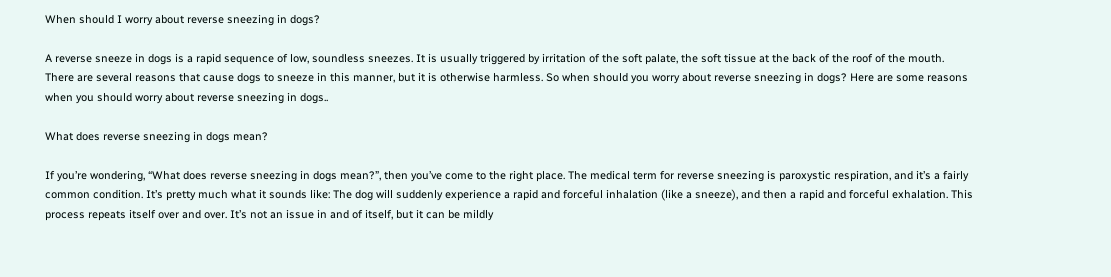When should I worry about reverse sneezing in dogs?

A reverse sneeze in dogs is a rapid sequence of low, soundless sneezes. It is usually triggered by irritation of the soft palate, the soft tissue at the back of the roof of the mouth. There are several reasons that cause dogs to sneeze in this manner, but it is otherwise harmless. So when should you worry about reverse sneezing in dogs? Here are some reasons when you should worry about reverse sneezing in dogs..

What does reverse sneezing in dogs mean?

If you’re wondering, “What does reverse sneezing in dogs mean?”, then you’ve come to the right place. The medical term for reverse sneezing is paroxystic respiration, and it’s a fairly common condition. It’s pretty much what it sounds like: The dog will suddenly experience a rapid and forceful inhalation (like a sneeze), and then a rapid and forceful exhalation. This process repeats itself over and over. It’s not an issue in and of itself, but it can be mildly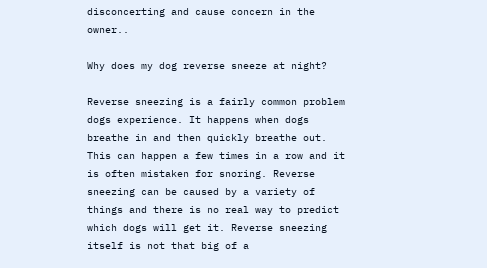disconcerting and cause concern in the owner..

Why does my dog reverse sneeze at night?

Reverse sneezing is a fairly common problem dogs experience. It happens when dogs breathe in and then quickly breathe out. This can happen a few times in a row and it is often mistaken for snoring. Reverse sneezing can be caused by a variety of things and there is no real way to predict which dogs will get it. Reverse sneezing itself is not that big of a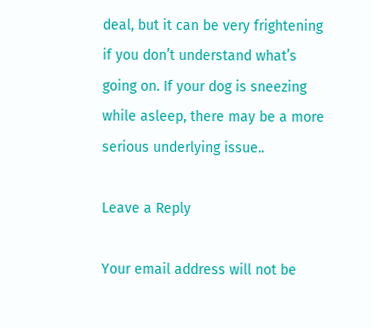deal, but it can be very frightening if you don’t understand what’s going on. If your dog is sneezing while asleep, there may be a more serious underlying issue..

Leave a Reply

Your email address will not be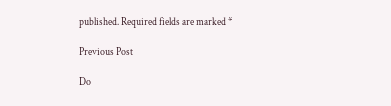published. Required fields are marked *

Previous Post

Do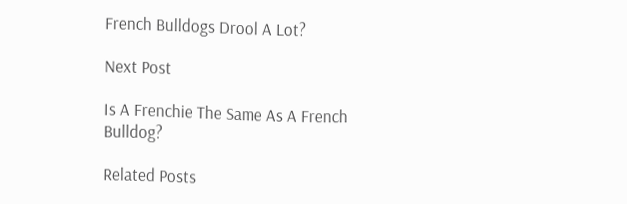French Bulldogs Drool A Lot?

Next Post

Is A Frenchie The Same As A French Bulldog?

Related Posts